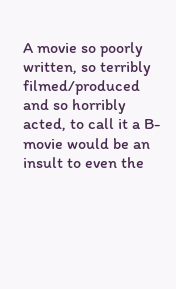A movie so poorly written, so terribly filmed/produced and so horribly acted, to call it a B-movie would be an insult to even the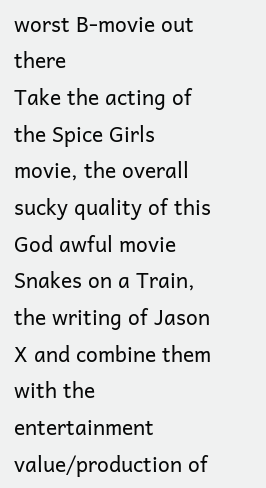worst B-movie out there
Take the acting of the Spice Girls movie, the overall sucky quality of this God awful movie Snakes on a Train, the writing of Jason X and combine them with the entertainment value/production of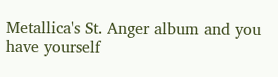Metallica's St. Anger album and you have yourself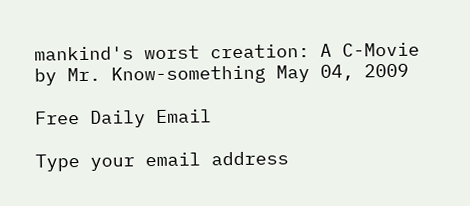mankind's worst creation: A C-Movie
by Mr. Know-something May 04, 2009

Free Daily Email

Type your email address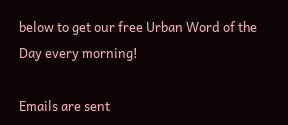below to get our free Urban Word of the Day every morning!

Emails are sent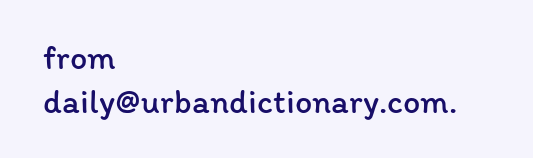from daily@urbandictionary.com.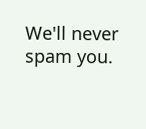We'll never spam you.